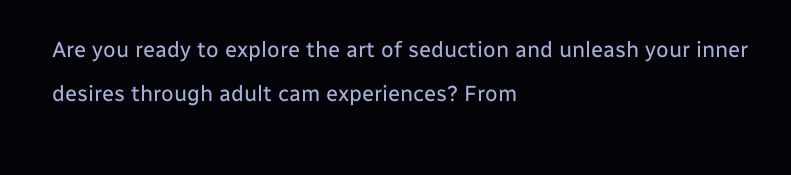Are you ready to explore the art of seduction and unleash your inner desires through adult cam experiences? From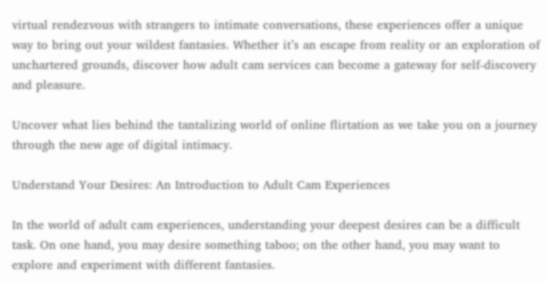virtual rendezvous with strangers to intimate conversations, these experiences offer a unique way to bring out your wildest fantasies. Whether it’s an escape from reality or an exploration of unchartered grounds, discover how adult cam services can become a gateway for self-discovery and pleasure.

Uncover what lies behind the tantalizing world of online flirtation as we take you on a journey through the new age of digital intimacy.

Understand Your Desires: An Introduction to Adult Cam Experiences

In the world of adult cam experiences, understanding your deepest desires can be a difficult task. On one hand, you may desire something taboo; on the other hand, you may want to explore and experiment with different fantasies.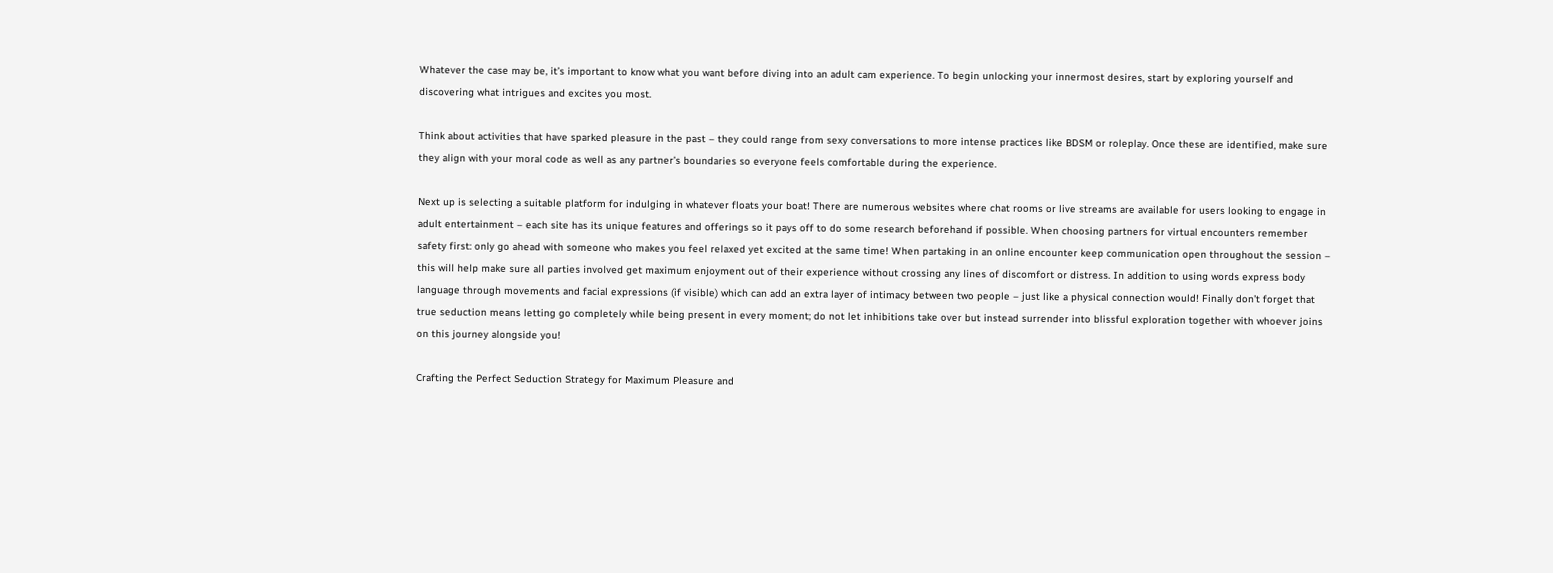Whatever the case may be, it’s important to know what you want before diving into an adult cam experience. To begin unlocking your innermost desires, start by exploring yourself and discovering what intrigues and excites you most.

Think about activities that have sparked pleasure in the past – they could range from sexy conversations to more intense practices like BDSM or roleplay. Once these are identified, make sure they align with your moral code as well as any partner’s boundaries so everyone feels comfortable during the experience.

Next up is selecting a suitable platform for indulging in whatever floats your boat! There are numerous websites where chat rooms or live streams are available for users looking to engage in adult entertainment – each site has its unique features and offerings so it pays off to do some research beforehand if possible. When choosing partners for virtual encounters remember safety first: only go ahead with someone who makes you feel relaxed yet excited at the same time! When partaking in an online encounter keep communication open throughout the session – this will help make sure all parties involved get maximum enjoyment out of their experience without crossing any lines of discomfort or distress. In addition to using words express body language through movements and facial expressions (if visible) which can add an extra layer of intimacy between two people – just like a physical connection would! Finally don’t forget that true seduction means letting go completely while being present in every moment; do not let inhibitions take over but instead surrender into blissful exploration together with whoever joins on this journey alongside you!

Crafting the Perfect Seduction Strategy for Maximum Pleasure and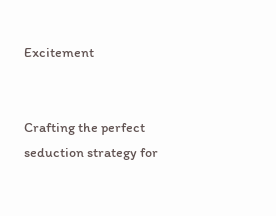Excitement


Crafting the perfect seduction strategy for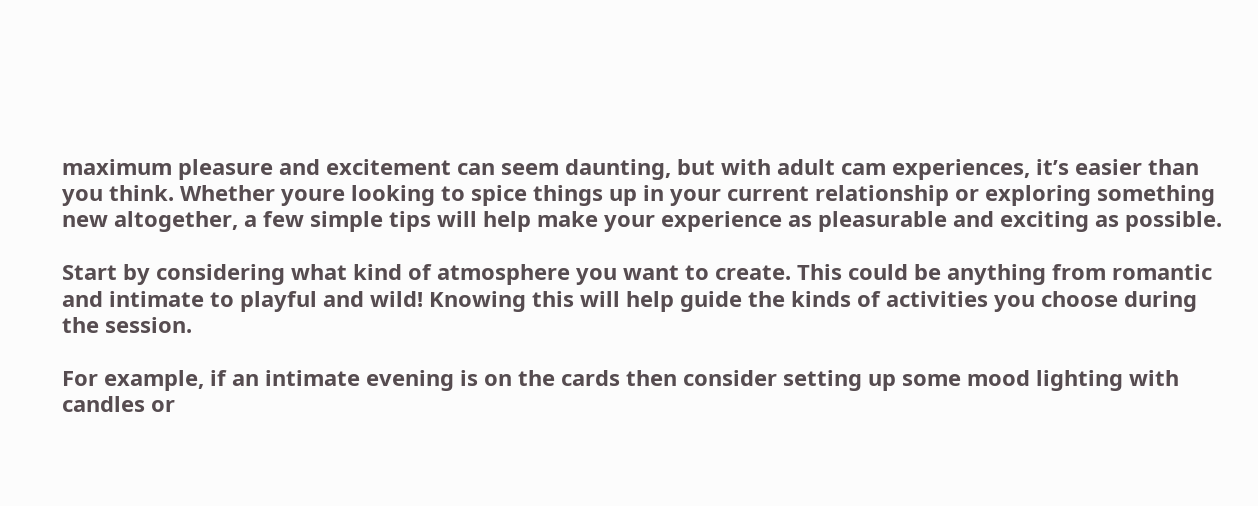maximum pleasure and excitement can seem daunting, but with adult cam experiences, it’s easier than you think. Whether youre looking to spice things up in your current relationship or exploring something new altogether, a few simple tips will help make your experience as pleasurable and exciting as possible.

Start by considering what kind of atmosphere you want to create. This could be anything from romantic and intimate to playful and wild! Knowing this will help guide the kinds of activities you choose during the session.

For example, if an intimate evening is on the cards then consider setting up some mood lighting with candles or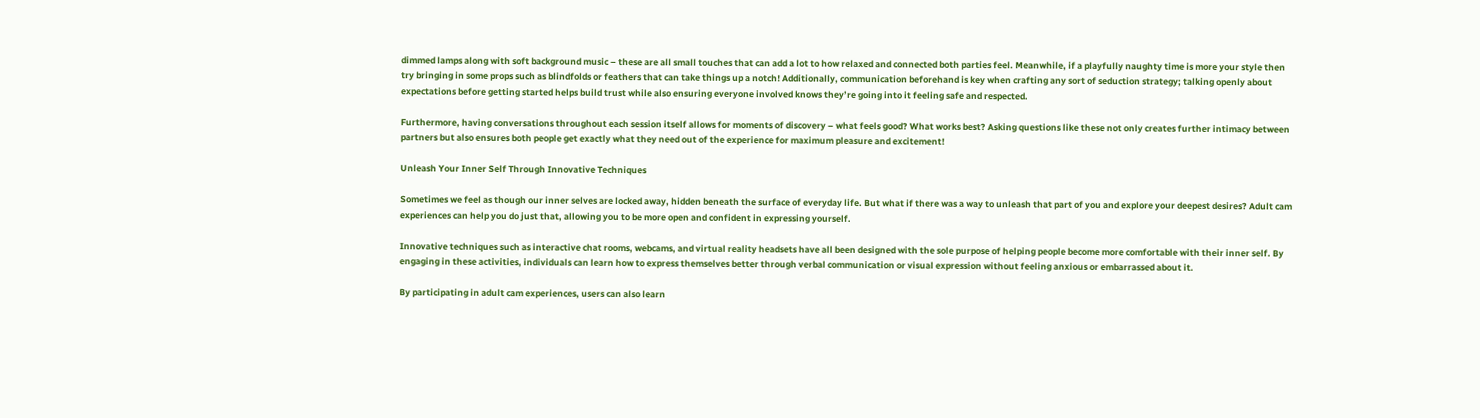dimmed lamps along with soft background music – these are all small touches that can add a lot to how relaxed and connected both parties feel. Meanwhile, if a playfully naughty time is more your style then try bringing in some props such as blindfolds or feathers that can take things up a notch! Additionally, communication beforehand is key when crafting any sort of seduction strategy; talking openly about expectations before getting started helps build trust while also ensuring everyone involved knows they’re going into it feeling safe and respected.

Furthermore, having conversations throughout each session itself allows for moments of discovery – what feels good? What works best? Asking questions like these not only creates further intimacy between partners but also ensures both people get exactly what they need out of the experience for maximum pleasure and excitement!

Unleash Your Inner Self Through Innovative Techniques

Sometimes we feel as though our inner selves are locked away, hidden beneath the surface of everyday life. But what if there was a way to unleash that part of you and explore your deepest desires? Adult cam experiences can help you do just that, allowing you to be more open and confident in expressing yourself.

Innovative techniques such as interactive chat rooms, webcams, and virtual reality headsets have all been designed with the sole purpose of helping people become more comfortable with their inner self. By engaging in these activities, individuals can learn how to express themselves better through verbal communication or visual expression without feeling anxious or embarrassed about it.

By participating in adult cam experiences, users can also learn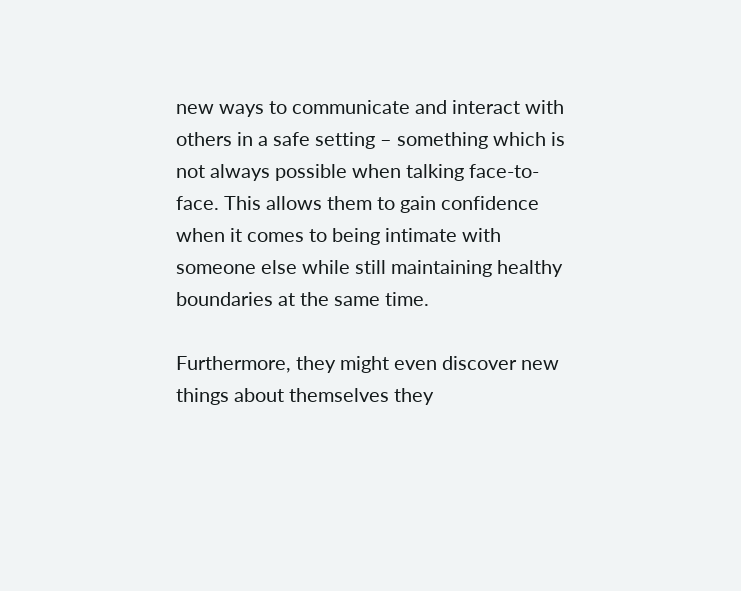new ways to communicate and interact with others in a safe setting – something which is not always possible when talking face-to-face. This allows them to gain confidence when it comes to being intimate with someone else while still maintaining healthy boundaries at the same time.

Furthermore, they might even discover new things about themselves they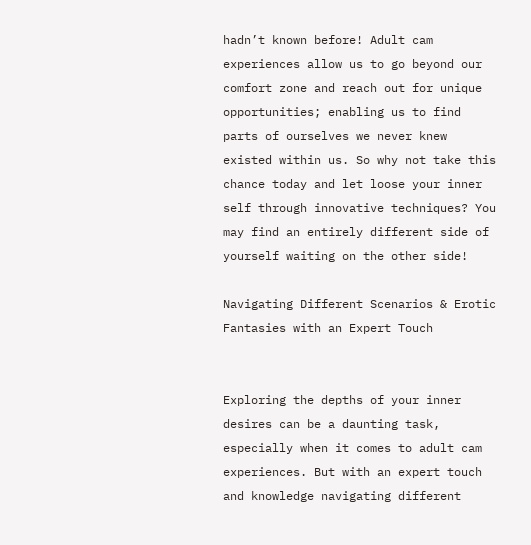hadn’t known before! Adult cam experiences allow us to go beyond our comfort zone and reach out for unique opportunities; enabling us to find parts of ourselves we never knew existed within us. So why not take this chance today and let loose your inner self through innovative techniques? You may find an entirely different side of yourself waiting on the other side!

Navigating Different Scenarios & Erotic Fantasies with an Expert Touch


Exploring the depths of your inner desires can be a daunting task, especially when it comes to adult cam experiences. But with an expert touch and knowledge navigating different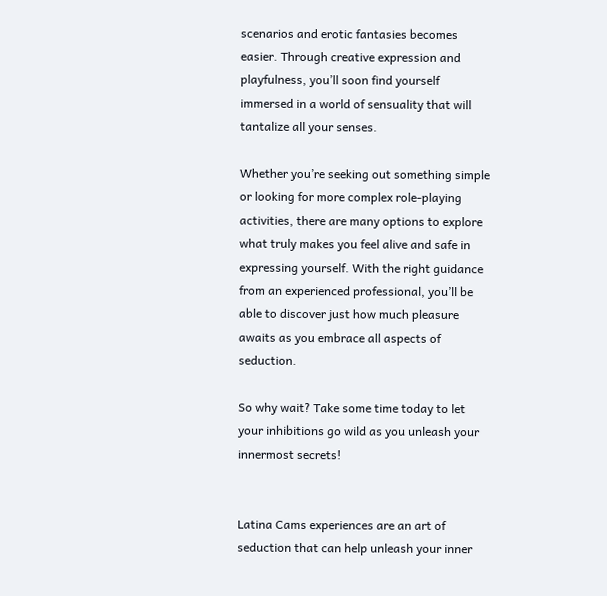scenarios and erotic fantasies becomes easier. Through creative expression and playfulness, you’ll soon find yourself immersed in a world of sensuality that will tantalize all your senses.

Whether you’re seeking out something simple or looking for more complex role-playing activities, there are many options to explore what truly makes you feel alive and safe in expressing yourself. With the right guidance from an experienced professional, you’ll be able to discover just how much pleasure awaits as you embrace all aspects of seduction.

So why wait? Take some time today to let your inhibitions go wild as you unleash your innermost secrets!


Latina Cams experiences are an art of seduction that can help unleash your inner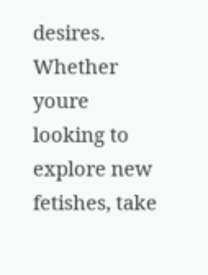desires. Whether youre looking to explore new fetishes, take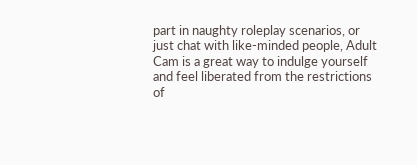part in naughty roleplay scenarios, or just chat with like-minded people, Adult Cam is a great way to indulge yourself and feel liberated from the restrictions of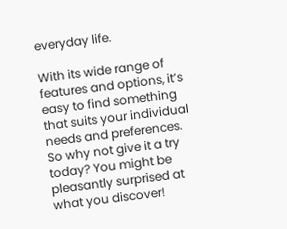everyday life.

With its wide range of features and options, it’s easy to find something that suits your individual needs and preferences. So why not give it a try today? You might be pleasantly surprised at what you discover!